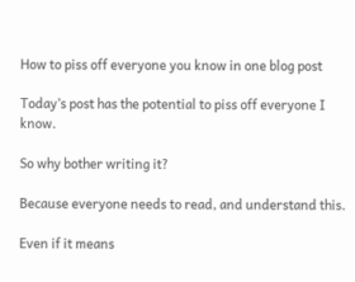How to piss off everyone you know in one blog post

Today’s post has the potential to piss off everyone I know.

So why bother writing it?

Because everyone needs to read, and understand this.

Even if it means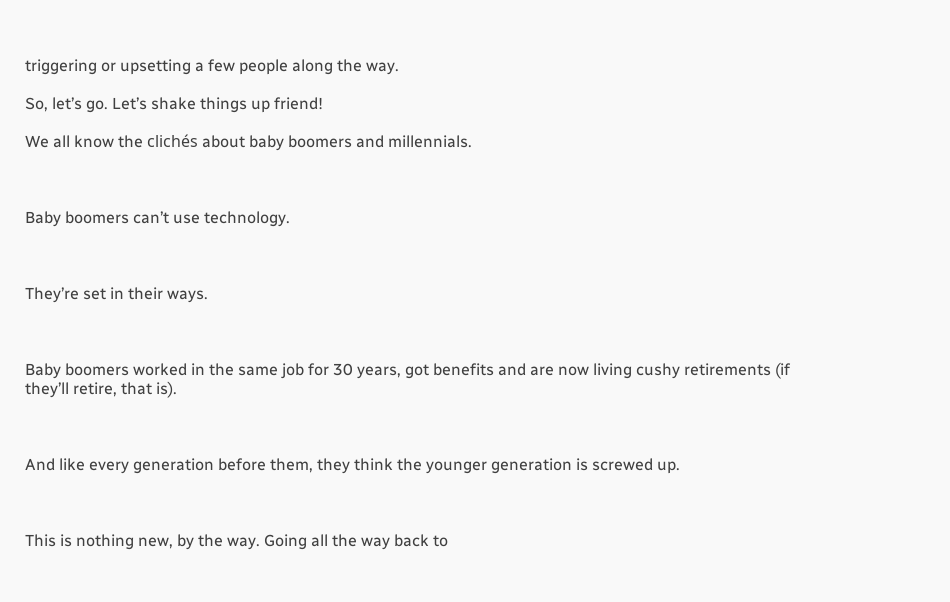triggering or upsetting a few people along the way.

So, let’s go. Let’s shake things up friend!

We all know the clichés about baby boomers and millennials.



Baby boomers can’t use technology.



They’re set in their ways.



Baby boomers worked in the same job for 30 years, got benefits and are now living cushy retirements (if they’ll retire, that is).



And like every generation before them, they think the younger generation is screwed up.



This is nothing new, by the way. Going all the way back to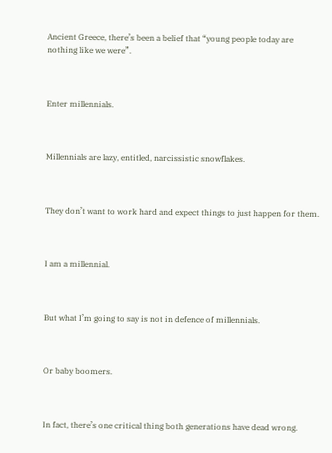Ancient Greece, there’s been a belief that “young people today are nothing like we were”.



Enter millennials.



Millennials are lazy, entitled, narcissistic snowflakes.



They don’t want to work hard and expect things to just happen for them.



I am a millennial.



But what I’m going to say is not in defence of millennials.



Or baby boomers.



In fact, there’s one critical thing both generations have dead wrong.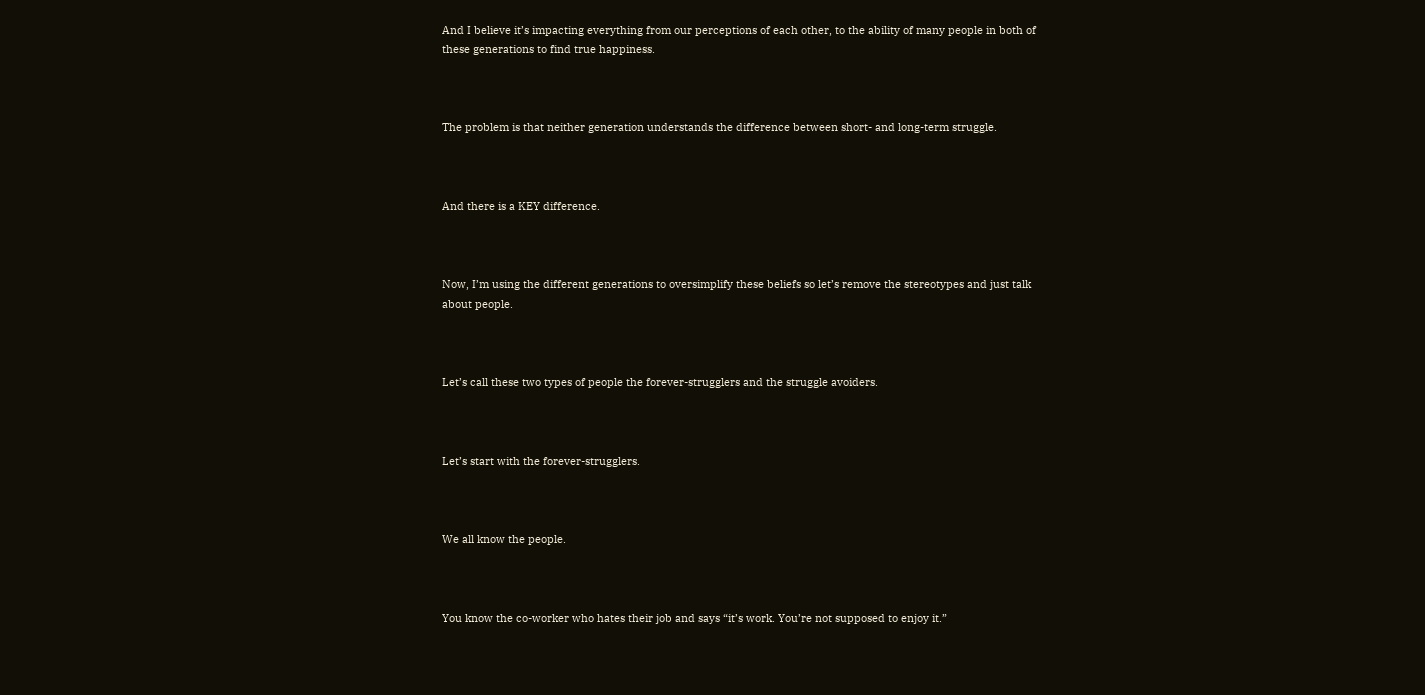And I believe it’s impacting everything from our perceptions of each other, to the ability of many people in both of these generations to find true happiness.



The problem is that neither generation understands the difference between short- and long-term struggle.



And there is a KEY difference.



Now, I’m using the different generations to oversimplify these beliefs so let’s remove the stereotypes and just talk about people.



Let’s call these two types of people the forever-strugglers and the struggle avoiders.



Let’s start with the forever-strugglers.



We all know the people.



You know the co-worker who hates their job and says “it’s work. You’re not supposed to enjoy it.”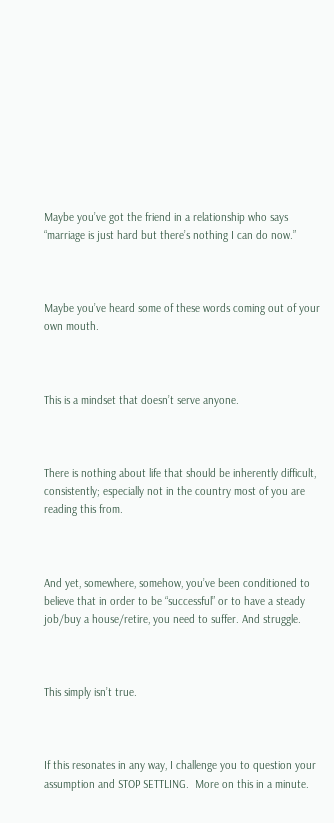Maybe you’ve got the friend in a relationship who says “marriage is just hard but there’s nothing I can do now.”



Maybe you’ve heard some of these words coming out of your own mouth.



This is a mindset that doesn’t serve anyone.



There is nothing about life that should be inherently difficult, consistently; especially not in the country most of you are reading this from.



And yet, somewhere, somehow, you’ve been conditioned to believe that in order to be “successful” or to have a steady job/buy a house/retire, you need to suffer. And struggle.



This simply isn’t true.



If this resonates in any way, I challenge you to question your assumption and STOP SETTLING.  More on this in a minute.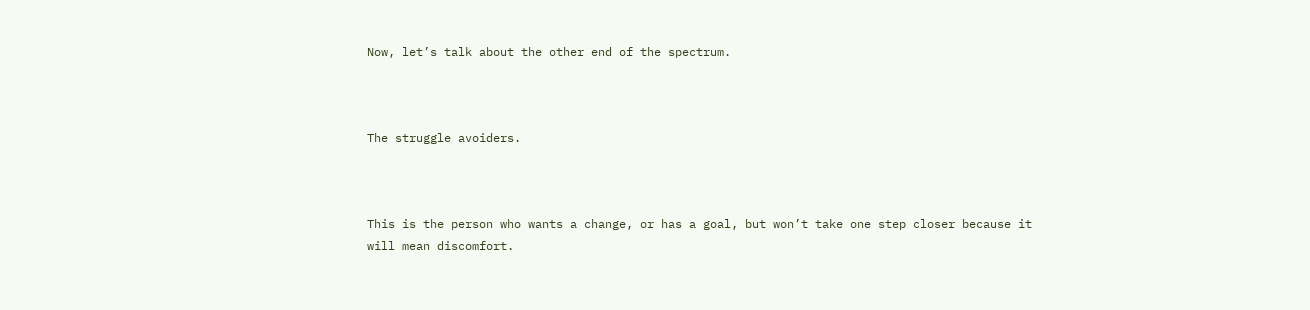Now, let’s talk about the other end of the spectrum.



The struggle avoiders.



This is the person who wants a change, or has a goal, but won’t take one step closer because it will mean discomfort.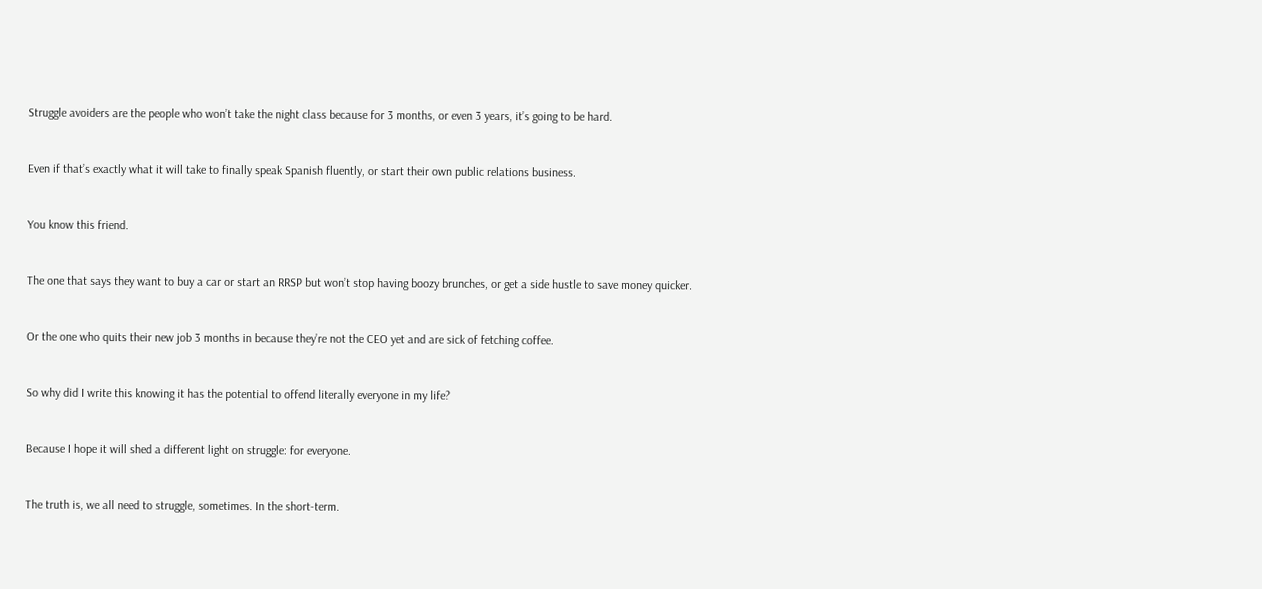Struggle avoiders are the people who won’t take the night class because for 3 months, or even 3 years, it’s going to be hard.



Even if that’s exactly what it will take to finally speak Spanish fluently, or start their own public relations business.



You know this friend.



The one that says they want to buy a car or start an RRSP but won’t stop having boozy brunches, or get a side hustle to save money quicker.



Or the one who quits their new job 3 months in because they’re not the CEO yet and are sick of fetching coffee.



So why did I write this knowing it has the potential to offend literally everyone in my life?



Because I hope it will shed a different light on struggle: for everyone.



The truth is, we all need to struggle, sometimes. In the short-term.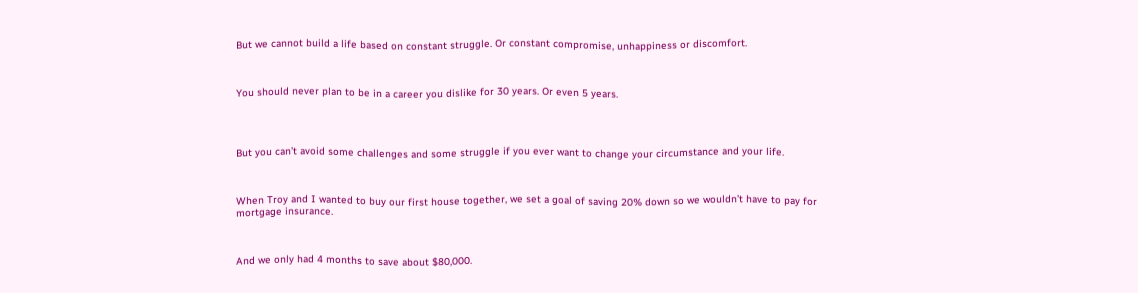But we cannot build a life based on constant struggle. Or constant compromise, unhappiness or discomfort.



You should never plan to be in a career you dislike for 30 years. Or even 5 years.




But you can’t avoid some challenges and some struggle if you ever want to change your circumstance and your life.



When Troy and I wanted to buy our first house together, we set a goal of saving 20% down so we wouldn’t have to pay for mortgage insurance.



And we only had 4 months to save about $80,000.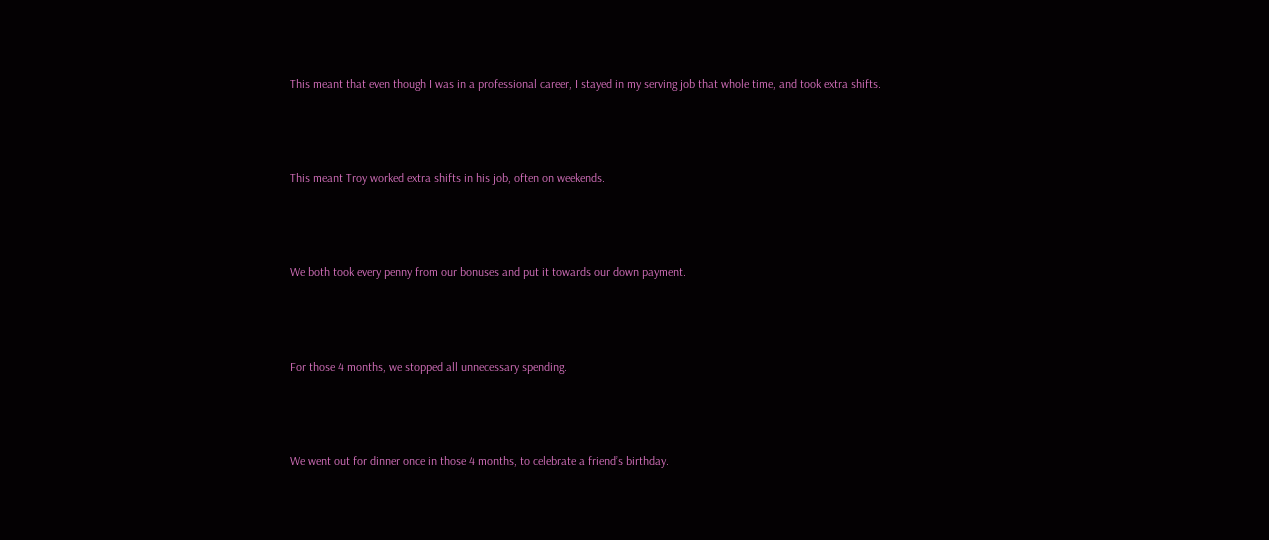This meant that even though I was in a professional career, I stayed in my serving job that whole time, and took extra shifts.



This meant Troy worked extra shifts in his job, often on weekends.



We both took every penny from our bonuses and put it towards our down payment.



For those 4 months, we stopped all unnecessary spending.



We went out for dinner once in those 4 months, to celebrate a friend’s birthday.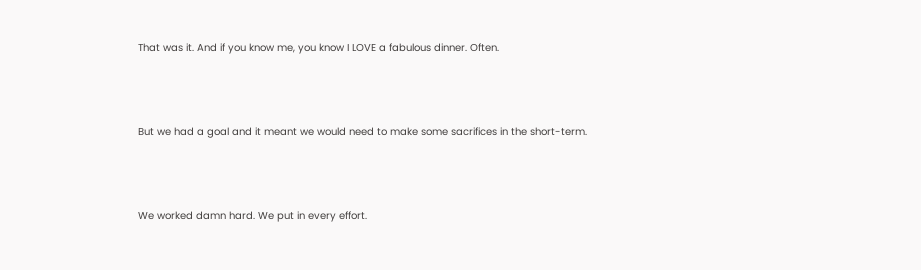That was it. And if you know me, you know I LOVE a fabulous dinner. Often.



But we had a goal and it meant we would need to make some sacrifices in the short-term.



We worked damn hard. We put in every effort.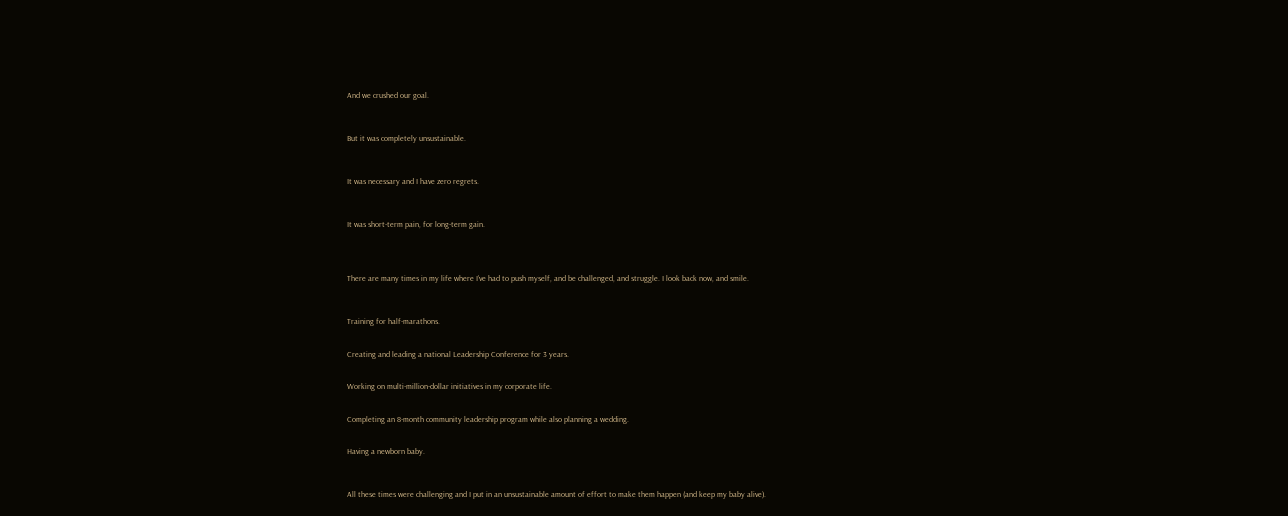And we crushed our goal.



But it was completely unsustainable.



It was necessary and I have zero regrets.



It was short-term pain, for long-term gain.




There are many times in my life where I’ve had to push myself, and be challenged, and struggle. I look back now, and smile.



Training for half-marathons.


Creating and leading a national Leadership Conference for 3 years.


Working on multi-million-dollar initiatives in my corporate life.


Completing an 8-month community leadership program while also planning a wedding.


Having a newborn baby.



All these times were challenging and I put in an unsustainable amount of effort to make them happen (and keep my baby alive).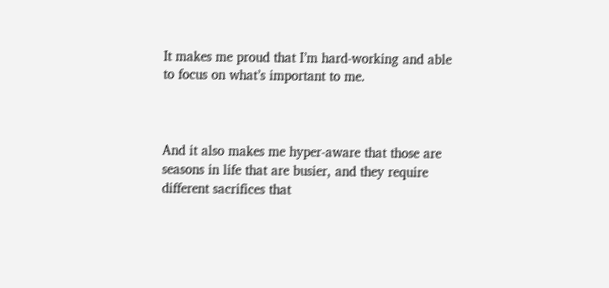It makes me proud that I’m hard-working and able to focus on what’s important to me.



And it also makes me hyper-aware that those are seasons in life that are busier, and they require different sacrifices that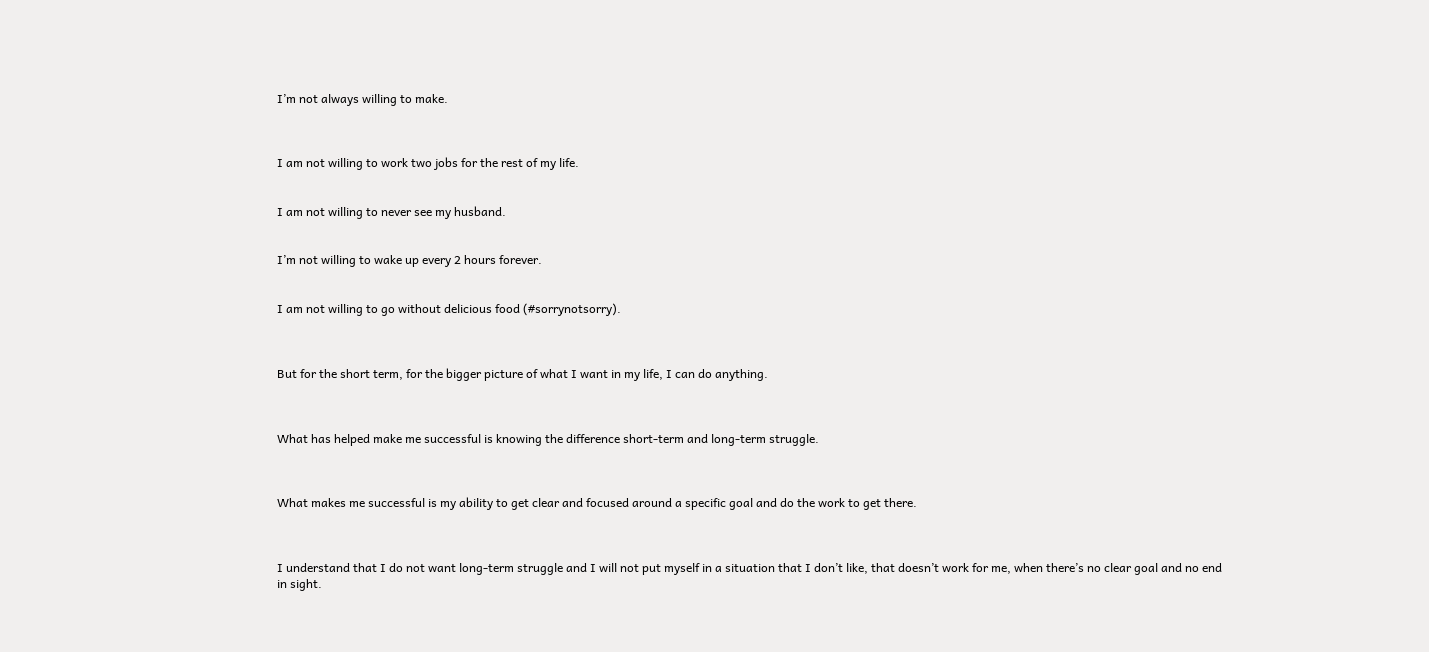I’m not always willing to make.



I am not willing to work two jobs for the rest of my life.


I am not willing to never see my husband.


I’m not willing to wake up every 2 hours forever.


I am not willing to go without delicious food (#sorrynotsorry).



But for the short term, for the bigger picture of what I want in my life, I can do anything.



What has helped make me successful is knowing the difference short-term and long-term struggle.



What makes me successful is my ability to get clear and focused around a specific goal and do the work to get there.



I understand that I do not want long-term struggle and I will not put myself in a situation that I don’t like, that doesn’t work for me, when there’s no clear goal and no end in sight.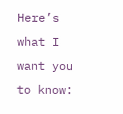Here’s what I want you to know: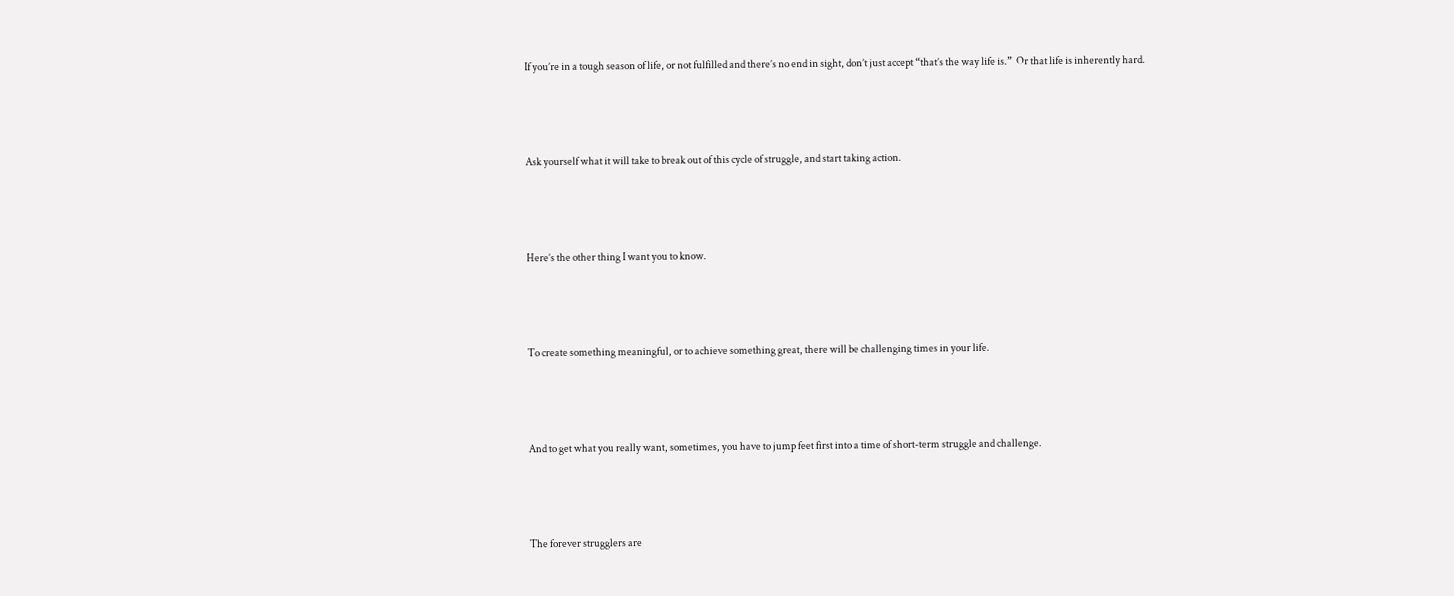If you’re in a tough season of life, or not fulfilled and there’s no end in sight, don’t just accept “that’s the way life is.”  Or that life is inherently hard.



Ask yourself what it will take to break out of this cycle of struggle, and start taking action.



Here’s the other thing I want you to know.



To create something meaningful, or to achieve something great, there will be challenging times in your life.



And to get what you really want, sometimes, you have to jump feet first into a time of short-term struggle and challenge.



The forever strugglers are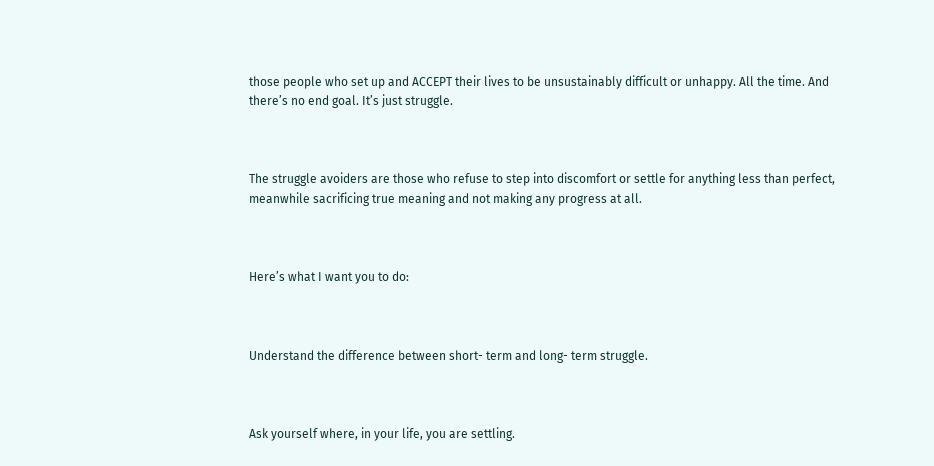those people who set up and ACCEPT their lives to be unsustainably difficult or unhappy. All the time. And there’s no end goal. It’s just struggle.



The struggle avoiders are those who refuse to step into discomfort or settle for anything less than perfect, meanwhile sacrificing true meaning and not making any progress at all.



Here’s what I want you to do:



Understand the difference between short- term and long- term struggle.



Ask yourself where, in your life, you are settling.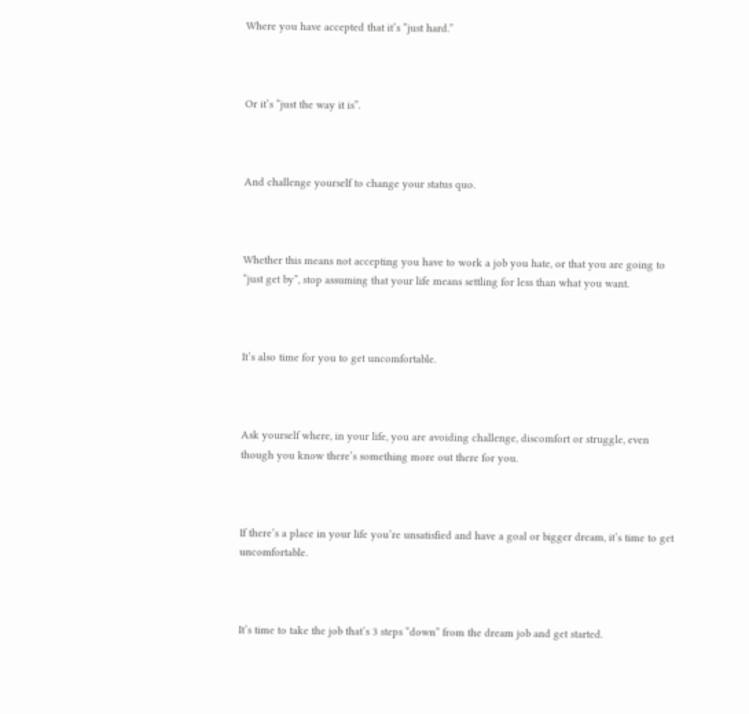Where you have accepted that it’s “just hard.”



Or it’s “just the way it is”.



And challenge yourself to change your status quo.



Whether this means not accepting you have to work a job you hate, or that you are going to “just get by”, stop assuming that your life means settling for less than what you want.



It’s also time for you to get uncomfortable.



Ask yourself where, in your life, you are avoiding challenge, discomfort or struggle, even though you know there’s something more out there for you.



If there’s a place in your life you’re unsatisfied and have a goal or bigger dream, it’s time to get uncomfortable.



It’s time to take the job that’s 3 steps “down” from the dream job and get started.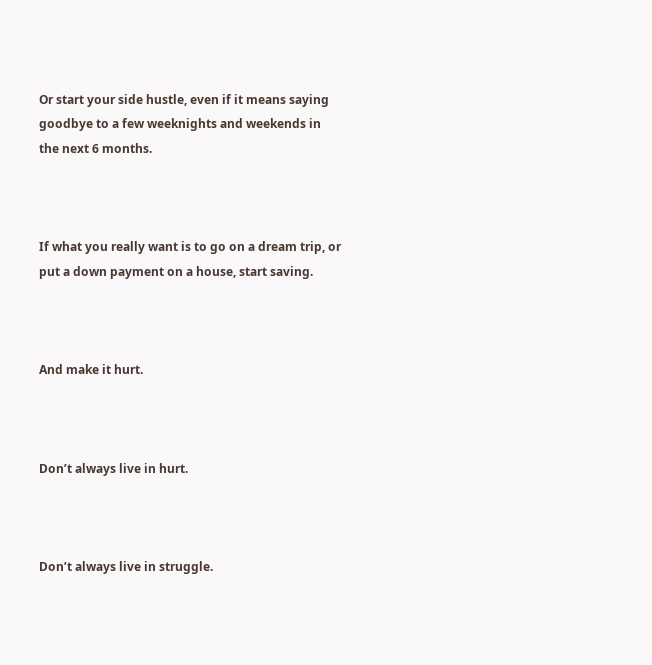Or start your side hustle, even if it means saying goodbye to a few weeknights and weekends in the next 6 months.



If what you really want is to go on a dream trip, or put a down payment on a house, start saving.



And make it hurt.



Don’t always live in hurt.



Don’t always live in struggle.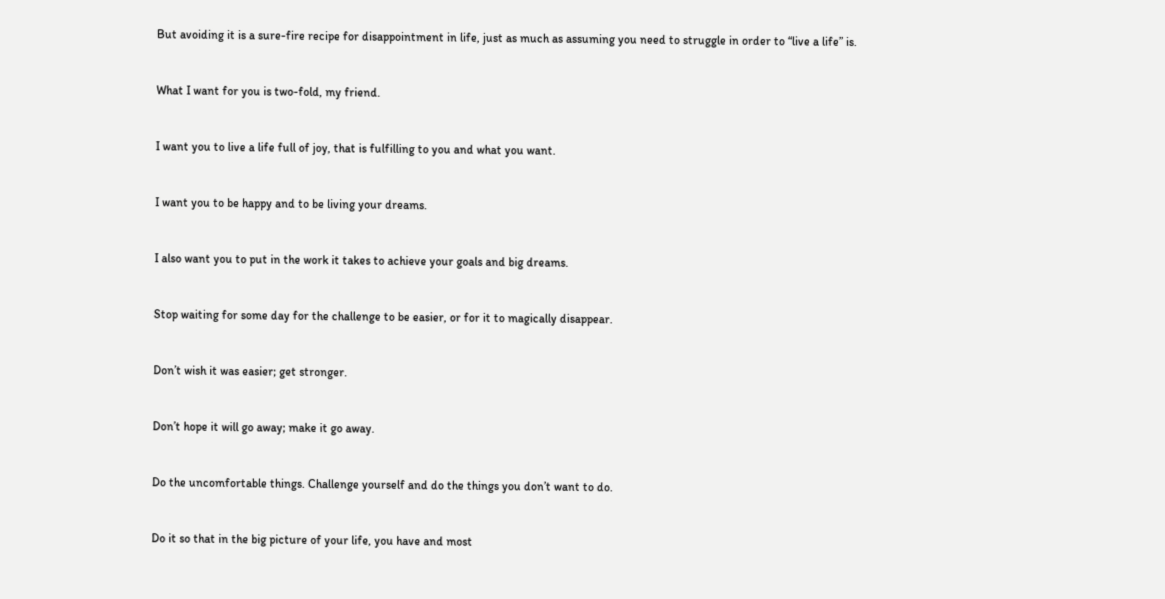But avoiding it is a sure-fire recipe for disappointment in life, just as much as assuming you need to struggle in order to “live a life” is.



What I want for you is two-fold, my friend.



I want you to live a life full of joy, that is fulfilling to you and what you want.



I want you to be happy and to be living your dreams.



I also want you to put in the work it takes to achieve your goals and big dreams.



Stop waiting for some day for the challenge to be easier, or for it to magically disappear.



Don’t wish it was easier; get stronger.



Don’t hope it will go away; make it go away.



Do the uncomfortable things. Challenge yourself and do the things you don’t want to do.



Do it so that in the big picture of your life, you have and most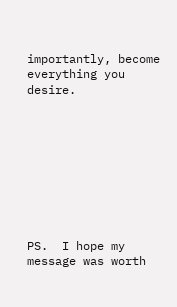importantly, become everything you desire.









PS.  I hope my message was worth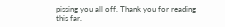pissing you all off. Thank you for reading this far.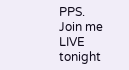PPS.  Join me LIVE tonight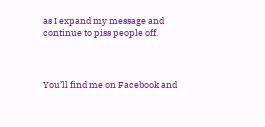as I expand my message and continue to piss people off.



You’ll find me on Facebook and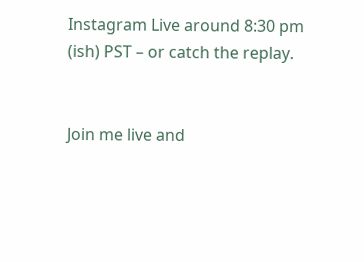Instagram Live around 8:30 pm (ish) PST – or catch the replay.


Join me live and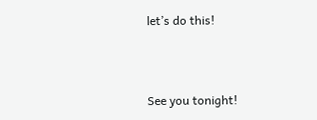let’s do this!



See you tonight!